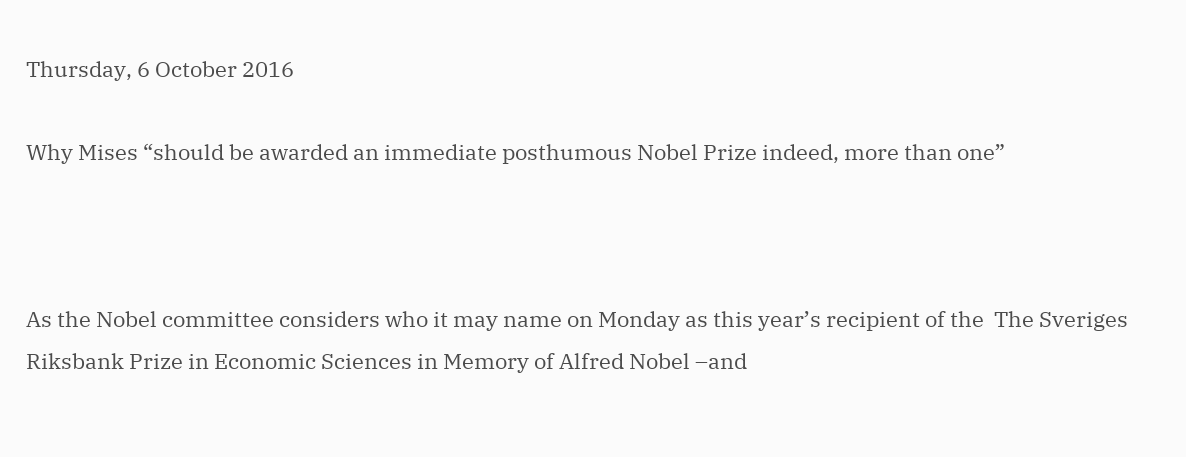Thursday, 6 October 2016

Why Mises “should be awarded an immediate posthumous Nobel Prize indeed, more than one”



As the Nobel committee considers who it may name on Monday as this year’s recipient of the  The Sveriges Riksbank Prize in Economic Sciences in Memory of Alfred Nobel –and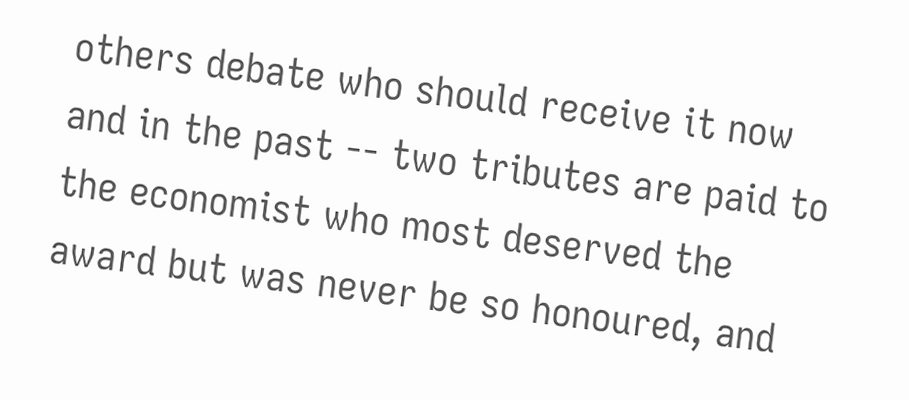others debate who should receive it now and in the past -- two tributes are paid to the economist who most deserved the award but was never be so honoured, and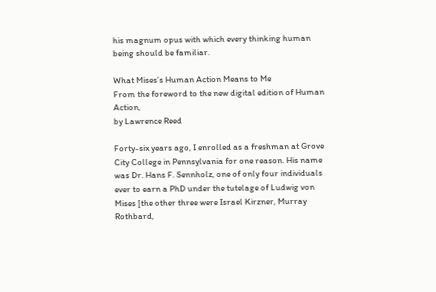his magnum opus with which every thinking human being should be familiar.

What Mises’s Human Action Means to Me
From the foreword to the new digital edition of Human Action,
by Lawrence Reed

Forty-six years ago, I enrolled as a freshman at Grove City College in Pennsylvania for one reason. His name was Dr. Hans F. Sennholz, one of only four individuals ever to earn a PhD under the tutelage of Ludwig von Mises [the other three were Israel Kirzner, Murray Rothbard,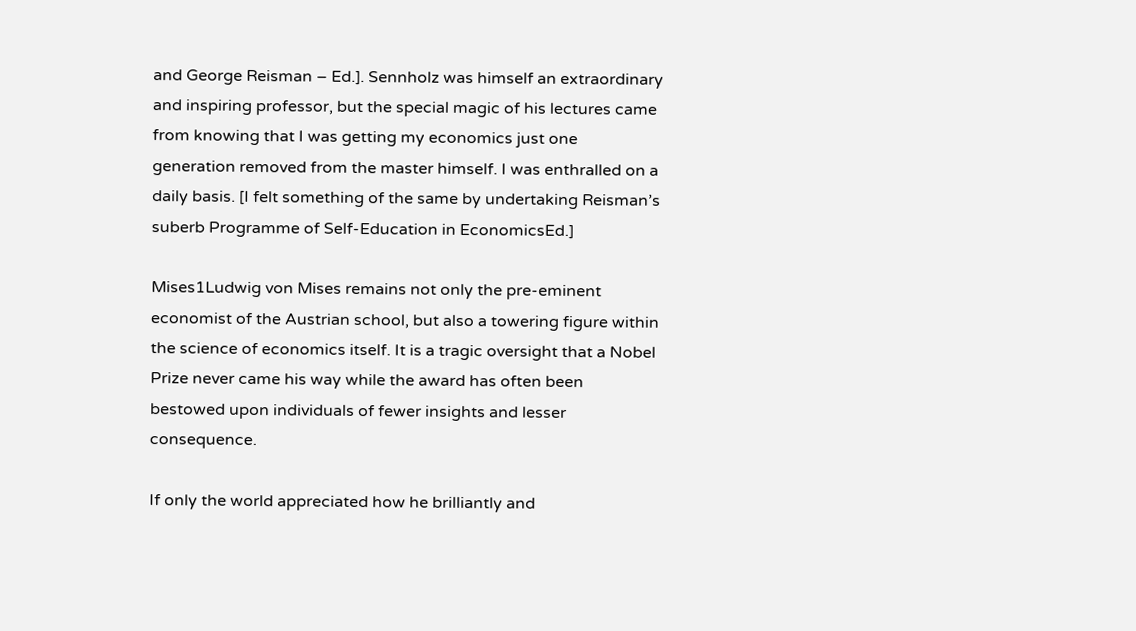and George Reisman – Ed.]. Sennholz was himself an extraordinary and inspiring professor, but the special magic of his lectures came from knowing that I was getting my economics just one generation removed from the master himself. I was enthralled on a daily basis. [I felt something of the same by undertaking Reisman’s suberb Programme of Self-Education in EconomicsEd.]

Mises1Ludwig von Mises remains not only the pre-eminent economist of the Austrian school, but also a towering figure within the science of economics itself. It is a tragic oversight that a Nobel Prize never came his way while the award has often been bestowed upon individuals of fewer insights and lesser consequence.

If only the world appreciated how he brilliantly and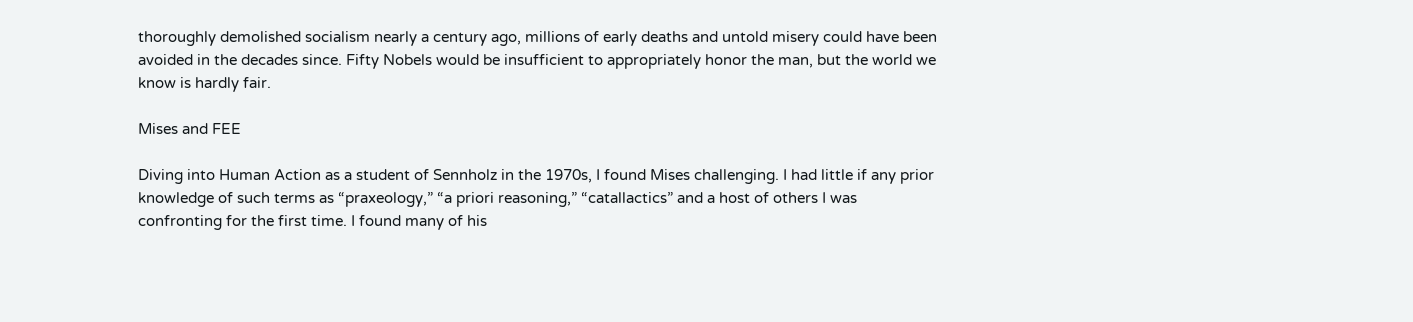thoroughly demolished socialism nearly a century ago, millions of early deaths and untold misery could have been avoided in the decades since. Fifty Nobels would be insufficient to appropriately honor the man, but the world we know is hardly fair.

Mises and FEE

Diving into Human Action as a student of Sennholz in the 1970s, I found Mises challenging. I had little if any prior knowledge of such terms as “praxeology,” “a priori reasoning,” “catallactics” and a host of others I was confronting for the first time. I found many of his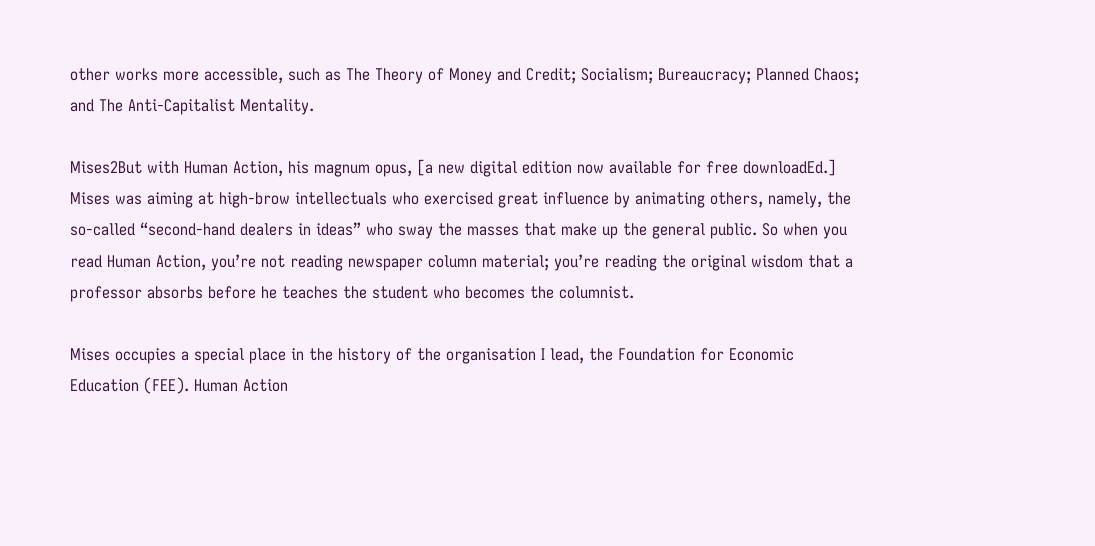other works more accessible, such as The Theory of Money and Credit; Socialism; Bureaucracy; Planned Chaos; and The Anti-Capitalist Mentality.

Mises2But with Human Action, his magnum opus, [a new digital edition now available for free downloadEd.] Mises was aiming at high-brow intellectuals who exercised great influence by animating others, namely, the so-called “second-hand dealers in ideas” who sway the masses that make up the general public. So when you read Human Action, you’re not reading newspaper column material; you’re reading the original wisdom that a professor absorbs before he teaches the student who becomes the columnist.

Mises occupies a special place in the history of the organisation I lead, the Foundation for Economic Education (FEE). Human Action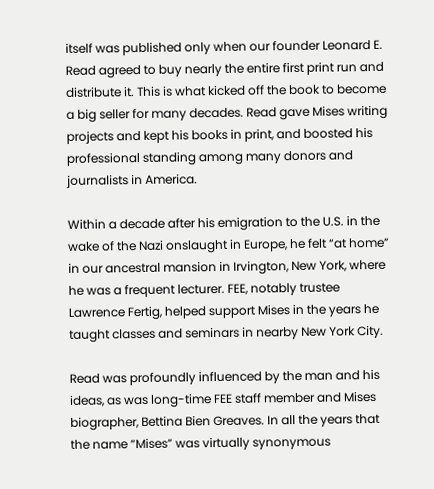itself was published only when our founder Leonard E. Read agreed to buy nearly the entire first print run and distribute it. This is what kicked off the book to become a big seller for many decades. Read gave Mises writing projects and kept his books in print, and boosted his professional standing among many donors and journalists in America.

Within a decade after his emigration to the U.S. in the wake of the Nazi onslaught in Europe, he felt “at home” in our ancestral mansion in Irvington, New York, where he was a frequent lecturer. FEE, notably trustee Lawrence Fertig, helped support Mises in the years he taught classes and seminars in nearby New York City.

Read was profoundly influenced by the man and his ideas, as was long-time FEE staff member and Mises biographer, Bettina Bien Greaves. In all the years that the name “Mises” was virtually synonymous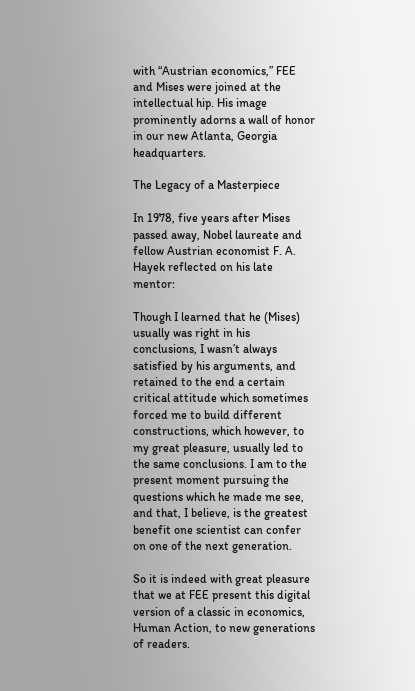with “Austrian economics,” FEE and Mises were joined at the intellectual hip. His image prominently adorns a wall of honor in our new Atlanta, Georgia headquarters.

The Legacy of a Masterpiece

In 1978, five years after Mises passed away, Nobel laureate and fellow Austrian economist F. A. Hayek reflected on his late mentor:

Though I learned that he (Mises) usually was right in his conclusions, I wasn’t always satisfied by his arguments, and retained to the end a certain critical attitude which sometimes forced me to build different constructions, which however, to my great pleasure, usually led to the same conclusions. I am to the present moment pursuing the questions which he made me see, and that, I believe, is the greatest benefit one scientist can confer on one of the next generation.

So it is indeed with great pleasure that we at FEE present this digital version of a classic in economics, Human Action, to new generations of readers.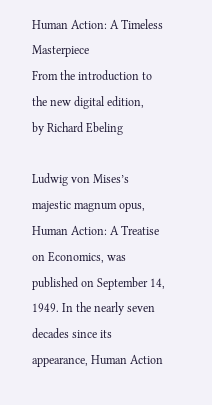Human Action: A Timeless Masterpiece
From the introduction to the new digital edition,
by Richard Ebeling

Ludwig von Mises’s majestic magnum opus, Human Action: A Treatise on Economics, was published on September 14, 1949. In the nearly seven decades since its appearance, Human Action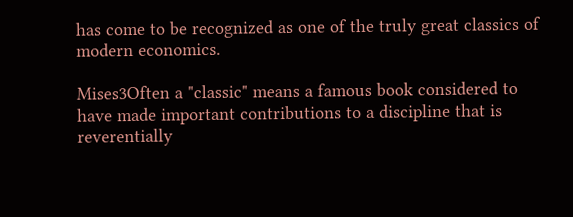has come to be recognized as one of the truly great classics of modern economics.

Mises3Often a "classic" means a famous book considered to have made important contributions to a discipline that is reverentially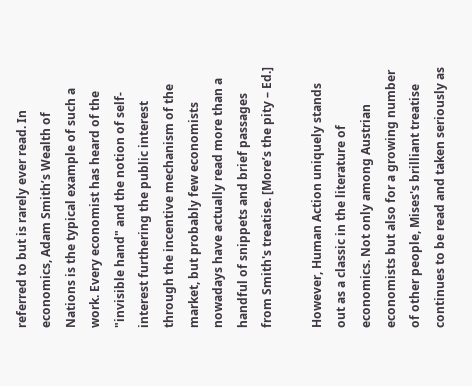referred to but is rarely ever read. In economics, Adam Smith’s Wealth of Nations is the typical example of such a work. Every economist has heard of the "invisible hand" and the notion of self-interest furthering the public interest through the incentive mechanism of the market, but probably few economists nowadays have actually read more than a handful of snippets and brief passages from Smith's treatise. [More’s the pity – Ed.]

However, Human Action uniquely stands out as a classic in the literature of economics. Not only among Austrian economists but also for a growing number of other people, Mises's brilliant treatise continues to be read and taken seriously as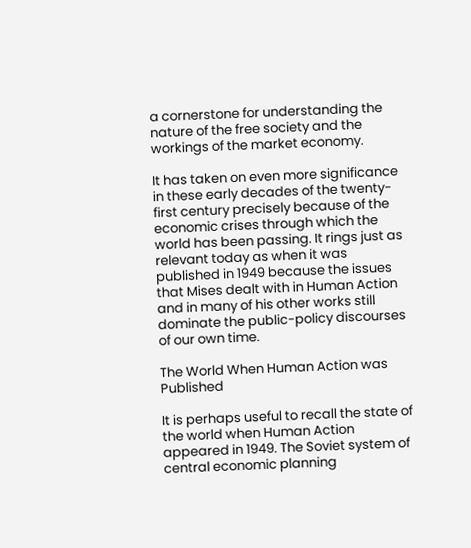a cornerstone for understanding the nature of the free society and the workings of the market economy.

It has taken on even more significance in these early decades of the twenty-first century precisely because of the economic crises through which the world has been passing. It rings just as relevant today as when it was published in 1949 because the issues that Mises dealt with in Human Action and in many of his other works still dominate the public-policy discourses of our own time.

The World When Human Action was Published

It is perhaps useful to recall the state of the world when Human Action appeared in 1949. The Soviet system of central economic planning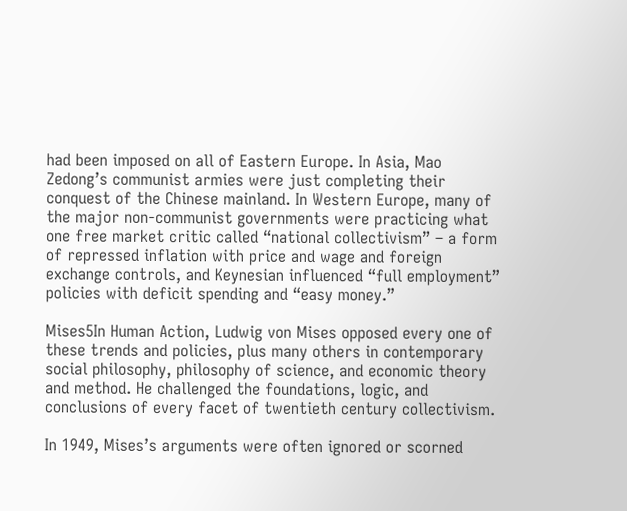had been imposed on all of Eastern Europe. In Asia, Mao Zedong’s communist armies were just completing their conquest of the Chinese mainland. In Western Europe, many of the major non-communist governments were practicing what one free market critic called “national collectivism” – a form of repressed inflation with price and wage and foreign exchange controls, and Keynesian influenced “full employment” policies with deficit spending and “easy money.”

Mises5In Human Action, Ludwig von Mises opposed every one of these trends and policies, plus many others in contemporary social philosophy, philosophy of science, and economic theory and method. He challenged the foundations, logic, and conclusions of every facet of twentieth century collectivism.

In 1949, Mises’s arguments were often ignored or scorned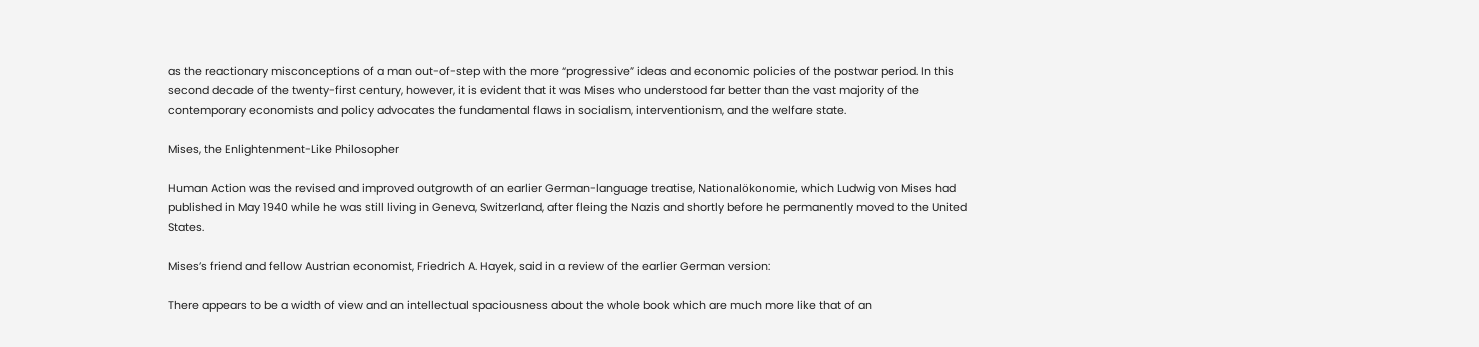as the reactionary misconceptions of a man out-of-step with the more “progressive” ideas and economic policies of the postwar period. In this second decade of the twenty-first century, however, it is evident that it was Mises who understood far better than the vast majority of the contemporary economists and policy advocates the fundamental flaws in socialism, interventionism, and the welfare state.

Mises, the Enlightenment-Like Philosopher

Human Action was the revised and improved outgrowth of an earlier German-language treatise, Nationalökonomie, which Ludwig von Mises had published in May 1940 while he was still living in Geneva, Switzerland, after fleing the Nazis and shortly before he permanently moved to the United States.

Mises’s friend and fellow Austrian economist, Friedrich A. Hayek, said in a review of the earlier German version:

There appears to be a width of view and an intellectual spaciousness about the whole book which are much more like that of an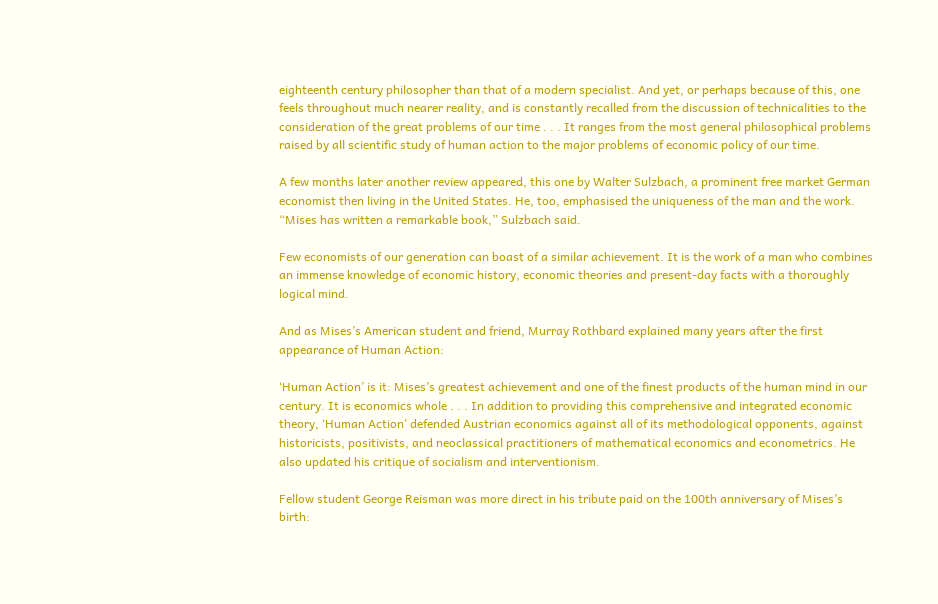eighteenth century philosopher than that of a modern specialist. And yet, or perhaps because of this, one feels throughout much nearer reality, and is constantly recalled from the discussion of technicalities to the consideration of the great problems of our time . . . It ranges from the most general philosophical problems raised by all scientific study of human action to the major problems of economic policy of our time.

A few months later another review appeared, this one by Walter Sulzbach, a prominent free market German economist then living in the United States. He, too, emphasised the uniqueness of the man and the work. “Mises has written a remarkable book,” Sulzbach said.

Few economists of our generation can boast of a similar achievement. It is the work of a man who combines an immense knowledge of economic history, economic theories and present-day facts with a thoroughly logical mind.

And as Mises’s American student and friend, Murray Rothbard explained many years after the first appearance of Human Action:

‘Human Action’ is it: Mises’s greatest achievement and one of the finest products of the human mind in our century. It is economics whole . . . In addition to providing this comprehensive and integrated economic theory, ‘Human Action’ defended Austrian economics against all of its methodological opponents, against historicists, positivists, and neoclassical practitioners of mathematical economics and econometrics. He also updated his critique of socialism and interventionism.

Fellow student George Reisman was more direct in his tribute paid on the 100th anniversary of Mises’s birth: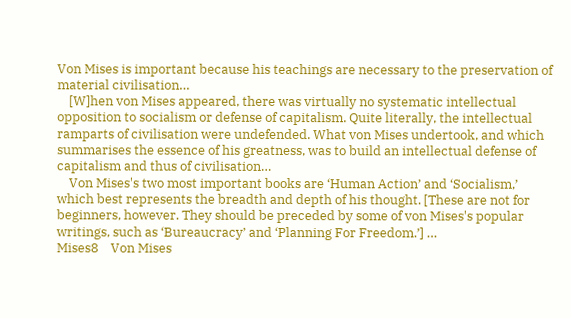Von Mises is important because his teachings are necessary to the preservation of material civilisation…
    [W]hen von Mises appeared, there was virtually no systematic intellectual opposition to socialism or defense of capitalism. Quite literally, the intellectual ramparts of civilisation were undefended. What von Mises undertook, and which summarises the essence of his greatness, was to build an intellectual defense of capitalism and thus of civilisation…
    Von Mises's two most important books are ‘Human Action’ and ‘Socialism,’ which best represents the breadth and depth of his thought. [These are not for beginners, however. They should be preceded by some of von Mises's popular writings, such as ‘Bureaucracy’ and ‘Planning For Freedom.’] …
Mises8    Von Mises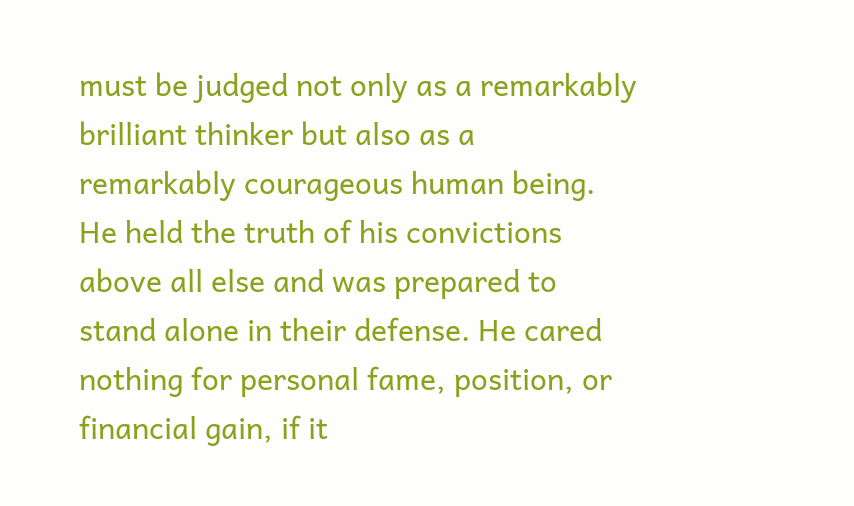must be judged not only as a remarkably brilliant thinker but also as a remarkably courageous human being. He held the truth of his convictions above all else and was prepared to stand alone in their defense. He cared nothing for personal fame, position, or financial gain, if it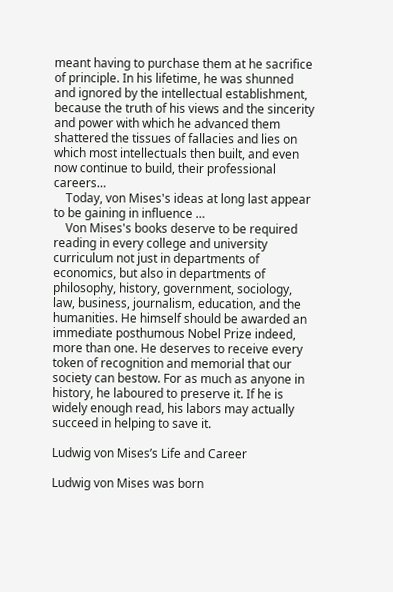meant having to purchase them at he sacrifice of principle. In his lifetime, he was shunned and ignored by the intellectual establishment, because the truth of his views and the sincerity and power with which he advanced them shattered the tissues of fallacies and lies on which most intellectuals then built, and even now continue to build, their professional careers…
    Today, von Mises's ideas at long last appear to be gaining in influence …
    Von Mises's books deserve to be required reading in every college and university curriculum not just in departments of economics, but also in departments of philosophy, history, government, sociology, law, business, journalism, education, and the humanities. He himself should be awarded an immediate posthumous Nobel Prize indeed, more than one. He deserves to receive every token of recognition and memorial that our society can bestow. For as much as anyone in history, he laboured to preserve it. If he is widely enough read, his labors may actually succeed in helping to save it.

Ludwig von Mises’s Life and Career

Ludwig von Mises was born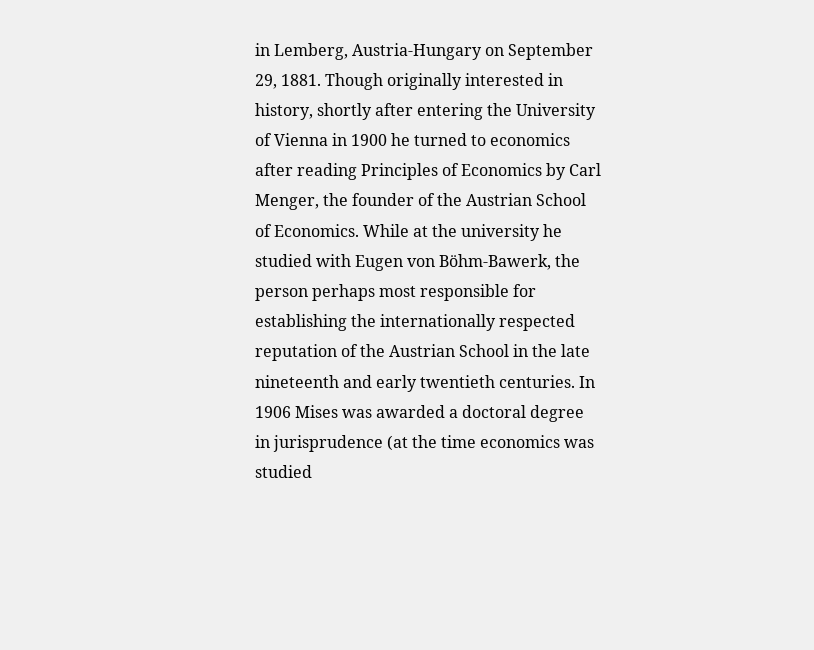in Lemberg, Austria-Hungary on September 29, 1881. Though originally interested in history, shortly after entering the University of Vienna in 1900 he turned to economics after reading Principles of Economics by Carl Menger, the founder of the Austrian School of Economics. While at the university he studied with Eugen von Böhm-Bawerk, the person perhaps most responsible for establishing the internationally respected reputation of the Austrian School in the late nineteenth and early twentieth centuries. In 1906 Mises was awarded a doctoral degree in jurisprudence (at the time economics was studied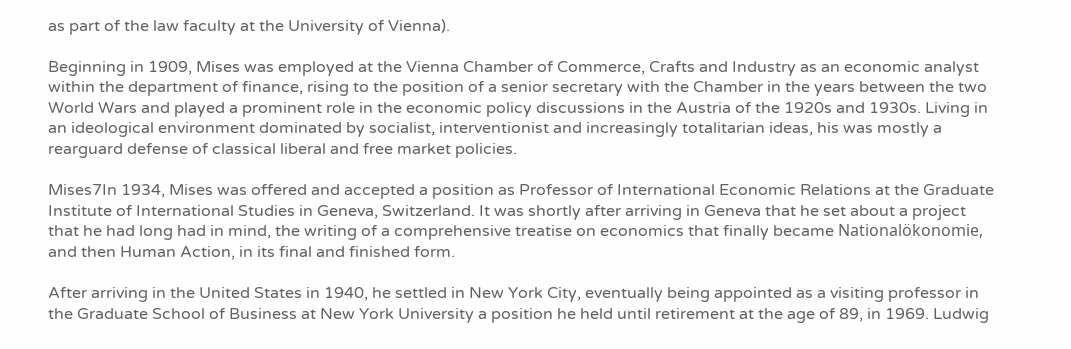as part of the law faculty at the University of Vienna).

Beginning in 1909, Mises was employed at the Vienna Chamber of Commerce, Crafts and Industry as an economic analyst within the department of finance, rising to the position of a senior secretary with the Chamber in the years between the two World Wars and played a prominent role in the economic policy discussions in the Austria of the 1920s and 1930s. Living in an ideological environment dominated by socialist, interventionist and increasingly totalitarian ideas, his was mostly a rearguard defense of classical liberal and free market policies.

Mises7In 1934, Mises was offered and accepted a position as Professor of International Economic Relations at the Graduate Institute of International Studies in Geneva, Switzerland. It was shortly after arriving in Geneva that he set about a project that he had long had in mind, the writing of a comprehensive treatise on economics that finally became Nationalökonomie, and then Human Action, in its final and finished form.

After arriving in the United States in 1940, he settled in New York City, eventually being appointed as a visiting professor in the Graduate School of Business at New York University a position he held until retirement at the age of 89, in 1969. Ludwig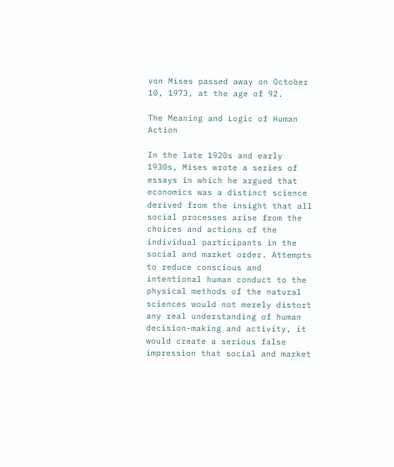von Mises passed away on October 10, 1973, at the age of 92.

The Meaning and Logic of Human Action

In the late 1920s and early 1930s, Mises wrote a series of essays in which he argued that economics was a distinct science derived from the insight that all social processes arise from the choices and actions of the individual participants in the social and market order. Attempts to reduce conscious and intentional human conduct to the physical methods of the natural sciences would not merely distort any real understanding of human decision-making and activity, it would create a serious false impression that social and market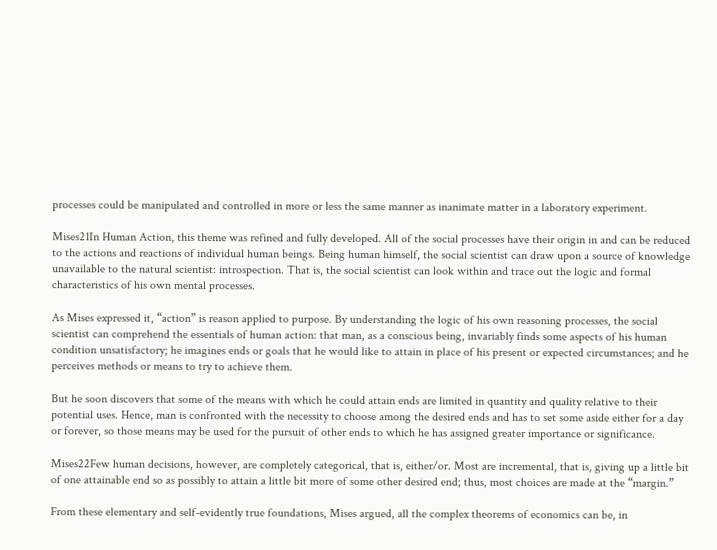processes could be manipulated and controlled in more or less the same manner as inanimate matter in a laboratory experiment.

Mises21In Human Action, this theme was refined and fully developed. All of the social processes have their origin in and can be reduced to the actions and reactions of individual human beings. Being human himself, the social scientist can draw upon a source of knowledge unavailable to the natural scientist: introspection. That is, the social scientist can look within and trace out the logic and formal characteristics of his own mental processes.

As Mises expressed it, “action” is reason applied to purpose. By understanding the logic of his own reasoning processes, the social scientist can comprehend the essentials of human action: that man, as a conscious being, invariably finds some aspects of his human condition unsatisfactory; he imagines ends or goals that he would like to attain in place of his present or expected circumstances; and he perceives methods or means to try to achieve them.

But he soon discovers that some of the means with which he could attain ends are limited in quantity and quality relative to their potential uses. Hence, man is confronted with the necessity to choose among the desired ends and has to set some aside either for a day or forever, so those means may be used for the pursuit of other ends to which he has assigned greater importance or significance.

Mises22Few human decisions, however, are completely categorical, that is, either/or. Most are incremental, that is, giving up a little bit of one attainable end so as possibly to attain a little bit more of some other desired end; thus, most choices are made at the “margin.”

From these elementary and self-evidently true foundations, Mises argued, all the complex theorems of economics can be, in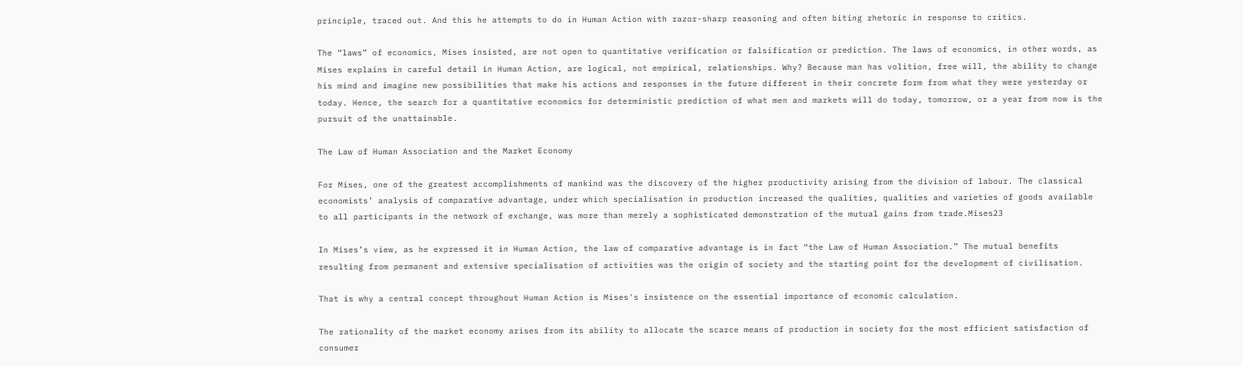principle, traced out. And this he attempts to do in Human Action with razor-sharp reasoning and often biting rhetoric in response to critics.

The “laws” of economics, Mises insisted, are not open to quantitative verification or falsification or prediction. The laws of economics, in other words, as Mises explains in careful detail in Human Action, are logical, not empirical, relationships. Why? Because man has volition, free will, the ability to change his mind and imagine new possibilities that make his actions and responses in the future different in their concrete form from what they were yesterday or today. Hence, the search for a quantitative economics for deterministic prediction of what men and markets will do today, tomorrow, or a year from now is the pursuit of the unattainable.

The Law of Human Association and the Market Economy

For Mises, one of the greatest accomplishments of mankind was the discovery of the higher productivity arising from the division of labour. The classical economists’ analysis of comparative advantage, under which specialisation in production increased the qualities, qualities and varieties of goods available to all participants in the network of exchange, was more than merely a sophisticated demonstration of the mutual gains from trade.Mises23

In Mises’s view, as he expressed it in Human Action, the law of comparative advantage is in fact “the Law of Human Association.” The mutual benefits resulting from permanent and extensive specialisation of activities was the origin of society and the starting point for the development of civilisation.

That is why a central concept throughout Human Action is Mises's insistence on the essential importance of economic calculation.

The rationality of the market economy arises from its ability to allocate the scarce means of production in society for the most efficient satisfaction of consumer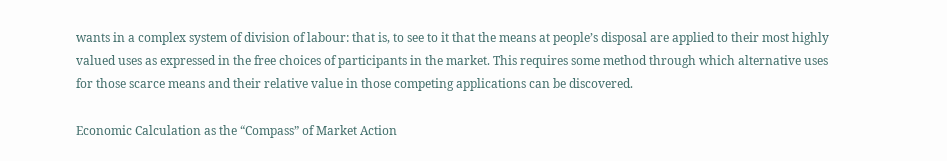wants in a complex system of division of labour: that is, to see to it that the means at people’s disposal are applied to their most highly valued uses as expressed in the free choices of participants in the market. This requires some method through which alternative uses for those scarce means and their relative value in those competing applications can be discovered.

Economic Calculation as the “Compass” of Market Action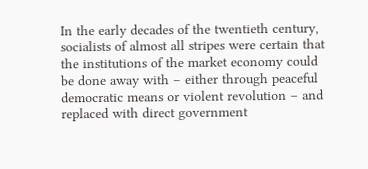In the early decades of the twentieth century, socialists of almost all stripes were certain that the institutions of the market economy could be done away with – either through peaceful democratic means or violent revolution – and replaced with direct government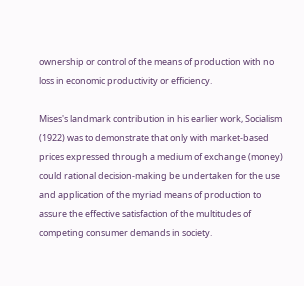ownership or control of the means of production with no loss in economic productivity or efficiency.

Mises's landmark contribution in his earlier work, Socialism (1922) was to demonstrate that only with market-based prices expressed through a medium of exchange (money) could rational decision-making be undertaken for the use and application of the myriad means of production to assure the effective satisfaction of the multitudes of competing consumer demands in society.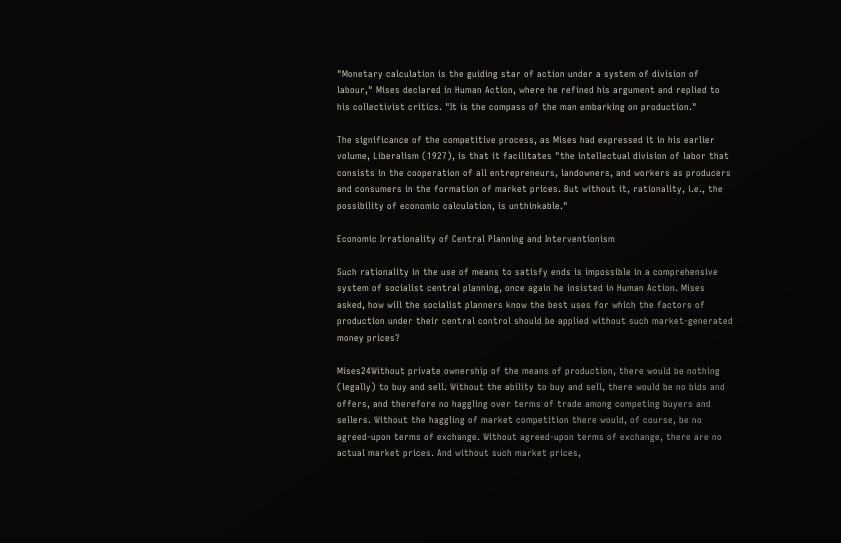"Monetary calculation is the guiding star of action under a system of division of labour," Mises declared in Human Action, where he refined his argument and replied to his collectivist critics. "It is the compass of the man embarking on production."

The significance of the competitive process, as Mises had expressed it in his earlier volume, Liberalism (1927), is that it facilitates "the intellectual division of labor that consists in the cooperation of all entrepreneurs, landowners, and workers as producers and consumers in the formation of market prices. But without it, rationality, i.e., the possibility of economic calculation, is unthinkable."

Economic Irrationality of Central Planning and Interventionism

Such rationality in the use of means to satisfy ends is impossible in a comprehensive system of socialist central planning, once again he insisted in Human Action. Mises asked, how will the socialist planners know the best uses for which the factors of production under their central control should be applied without such market-generated money prices?

Mises24Without private ownership of the means of production, there would be nothing (legally) to buy and sell. Without the ability to buy and sell, there would be no bids and offers, and therefore no haggling over terms of trade among competing buyers and sellers. Without the haggling of market competition there would, of course, be no agreed-upon terms of exchange. Without agreed-upon terms of exchange, there are no actual market prices. And without such market prices,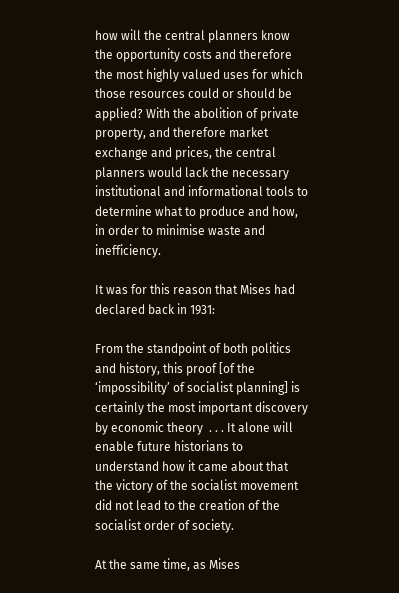how will the central planners know the opportunity costs and therefore the most highly valued uses for which those resources could or should be applied? With the abolition of private property, and therefore market exchange and prices, the central planners would lack the necessary institutional and informational tools to determine what to produce and how, in order to minimise waste and inefficiency.

It was for this reason that Mises had declared back in 1931:

From the standpoint of both politics and history, this proof [of the ‘impossibility’ of socialist planning] is certainly the most important discovery by economic theory  . . . It alone will enable future historians to understand how it came about that the victory of the socialist movement did not lead to the creation of the socialist order of society.

At the same time, as Mises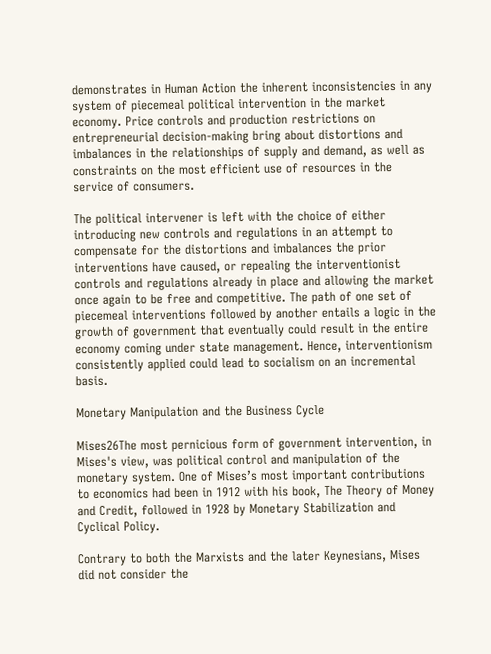demonstrates in Human Action the inherent inconsistencies in any system of piecemeal political intervention in the market economy. Price controls and production restrictions on entrepreneurial decision-making bring about distortions and imbalances in the relationships of supply and demand, as well as constraints on the most efficient use of resources in the service of consumers.

The political intervener is left with the choice of either introducing new controls and regulations in an attempt to compensate for the distortions and imbalances the prior interventions have caused, or repealing the interventionist controls and regulations already in place and allowing the market once again to be free and competitive. The path of one set of piecemeal interventions followed by another entails a logic in the growth of government that eventually could result in the entire economy coming under state management. Hence, interventionism consistently applied could lead to socialism on an incremental basis.

Monetary Manipulation and the Business Cycle

Mises26The most pernicious form of government intervention, in Mises's view, was political control and manipulation of the monetary system. One of Mises’s most important contributions to economics had been in 1912 with his book, The Theory of Money and Credit, followed in 1928 by Monetary Stabilization and Cyclical Policy.

Contrary to both the Marxists and the later Keynesians, Mises did not consider the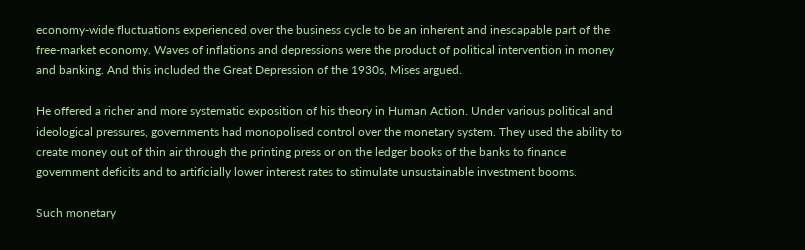economy-wide fluctuations experienced over the business cycle to be an inherent and inescapable part of the free-market economy. Waves of inflations and depressions were the product of political intervention in money and banking. And this included the Great Depression of the 1930s, Mises argued.

He offered a richer and more systematic exposition of his theory in Human Action. Under various political and ideological pressures, governments had monopolised control over the monetary system. They used the ability to create money out of thin air through the printing press or on the ledger books of the banks to finance government deficits and to artificially lower interest rates to stimulate unsustainable investment booms.

Such monetary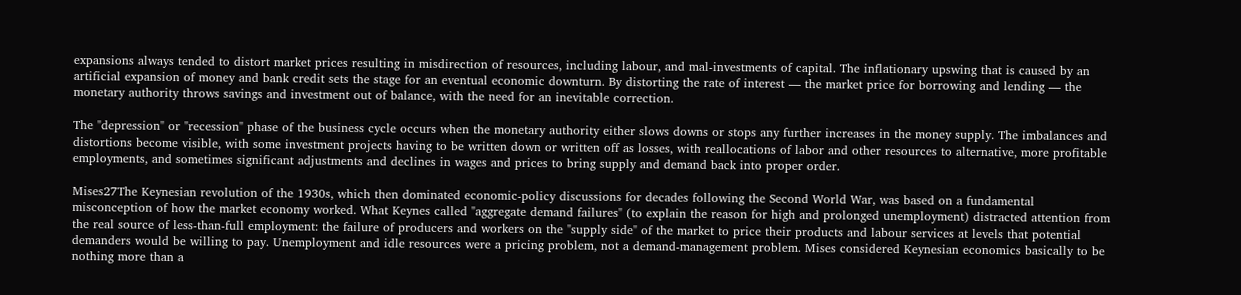expansions always tended to distort market prices resulting in misdirection of resources, including labour, and mal-investments of capital. The inflationary upswing that is caused by an artificial expansion of money and bank credit sets the stage for an eventual economic downturn. By distorting the rate of interest — the market price for borrowing and lending — the monetary authority throws savings and investment out of balance, with the need for an inevitable correction.

The "depression" or "recession" phase of the business cycle occurs when the monetary authority either slows downs or stops any further increases in the money supply. The imbalances and distortions become visible, with some investment projects having to be written down or written off as losses, with reallocations of labor and other resources to alternative, more profitable employments, and sometimes significant adjustments and declines in wages and prices to bring supply and demand back into proper order.

Mises27The Keynesian revolution of the 1930s, which then dominated economic-policy discussions for decades following the Second World War, was based on a fundamental misconception of how the market economy worked. What Keynes called "aggregate demand failures" (to explain the reason for high and prolonged unemployment) distracted attention from the real source of less-than-full employment: the failure of producers and workers on the "supply side" of the market to price their products and labour services at levels that potential demanders would be willing to pay. Unemployment and idle resources were a pricing problem, not a demand-management problem. Mises considered Keynesian economics basically to be nothing more than a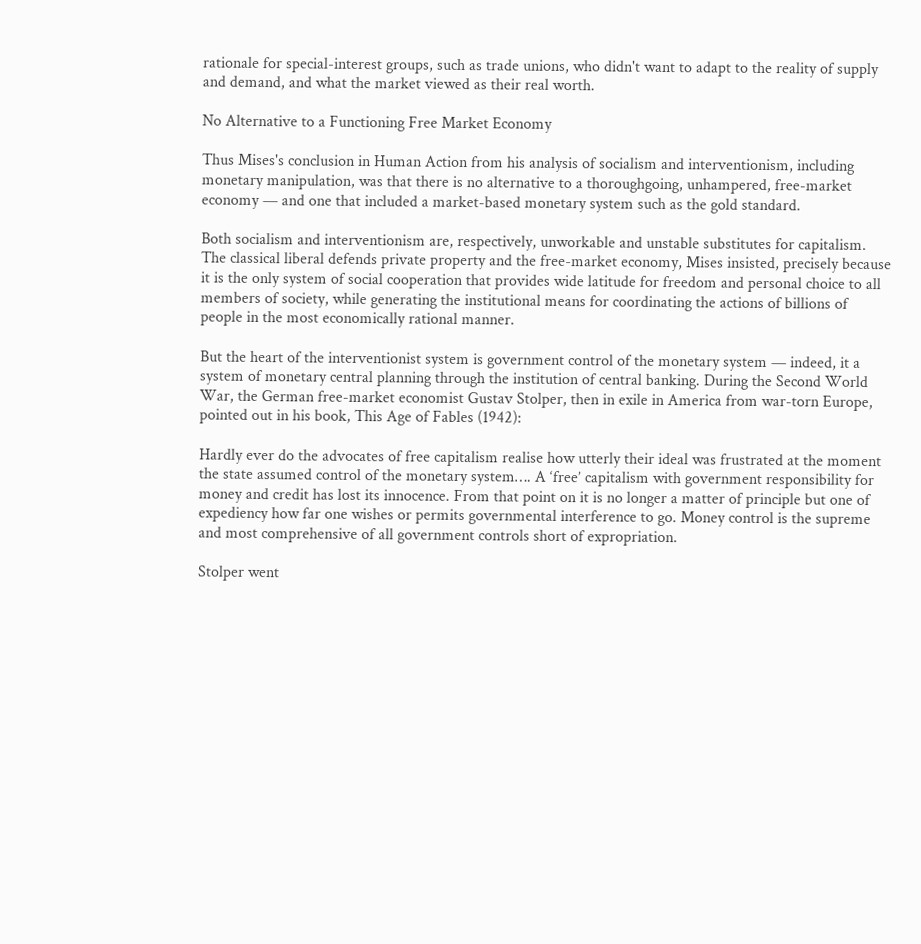rationale for special-interest groups, such as trade unions, who didn't want to adapt to the reality of supply and demand, and what the market viewed as their real worth.

No Alternative to a Functioning Free Market Economy

Thus Mises's conclusion in Human Action from his analysis of socialism and interventionism, including monetary manipulation, was that there is no alternative to a thoroughgoing, unhampered, free-market economy — and one that included a market-based monetary system such as the gold standard.

Both socialism and interventionism are, respectively, unworkable and unstable substitutes for capitalism. The classical liberal defends private property and the free-market economy, Mises insisted, precisely because it is the only system of social cooperation that provides wide latitude for freedom and personal choice to all members of society, while generating the institutional means for coordinating the actions of billions of people in the most economically rational manner.

But the heart of the interventionist system is government control of the monetary system — indeed, it a system of monetary central planning through the institution of central banking. During the Second World War, the German free-market economist Gustav Stolper, then in exile in America from war-torn Europe, pointed out in his book, This Age of Fables (1942):

Hardly ever do the advocates of free capitalism realise how utterly their ideal was frustrated at the moment the state assumed control of the monetary system…. A ‘free’ capitalism with government responsibility for money and credit has lost its innocence. From that point on it is no longer a matter of principle but one of expediency how far one wishes or permits governmental interference to go. Money control is the supreme and most comprehensive of all government controls short of expropriation.

Stolper went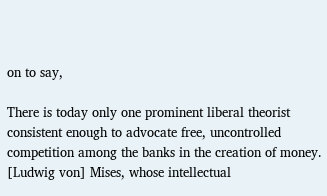on to say,

There is today only one prominent liberal theorist consistent enough to advocate free, uncontrolled competition among the banks in the creation of money. [Ludwig von] Mises, whose intellectual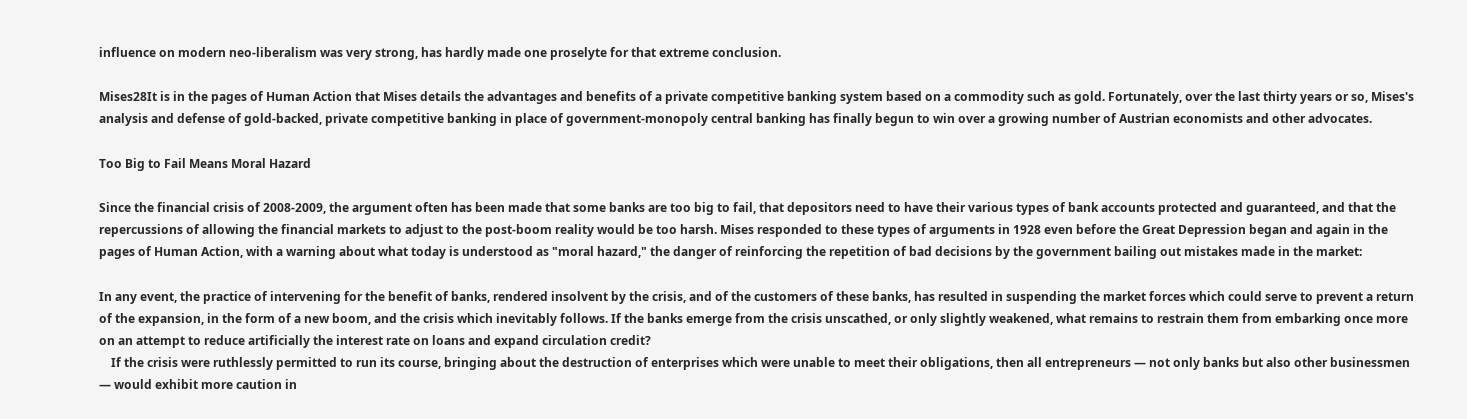influence on modern neo-liberalism was very strong, has hardly made one proselyte for that extreme conclusion.

Mises28It is in the pages of Human Action that Mises details the advantages and benefits of a private competitive banking system based on a commodity such as gold. Fortunately, over the last thirty years or so, Mises's analysis and defense of gold-backed, private competitive banking in place of government-monopoly central banking has finally begun to win over a growing number of Austrian economists and other advocates.

Too Big to Fail Means Moral Hazard

Since the financial crisis of 2008-2009, the argument often has been made that some banks are too big to fail, that depositors need to have their various types of bank accounts protected and guaranteed, and that the repercussions of allowing the financial markets to adjust to the post-boom reality would be too harsh. Mises responded to these types of arguments in 1928 even before the Great Depression began and again in the pages of Human Action, with a warning about what today is understood as "moral hazard," the danger of reinforcing the repetition of bad decisions by the government bailing out mistakes made in the market:

In any event, the practice of intervening for the benefit of banks, rendered insolvent by the crisis, and of the customers of these banks, has resulted in suspending the market forces which could serve to prevent a return of the expansion, in the form of a new boom, and the crisis which inevitably follows. If the banks emerge from the crisis unscathed, or only slightly weakened, what remains to restrain them from embarking once more on an attempt to reduce artificially the interest rate on loans and expand circulation credit?
    If the crisis were ruthlessly permitted to run its course, bringing about the destruction of enterprises which were unable to meet their obligations, then all entrepreneurs — not only banks but also other businessmen — would exhibit more caution in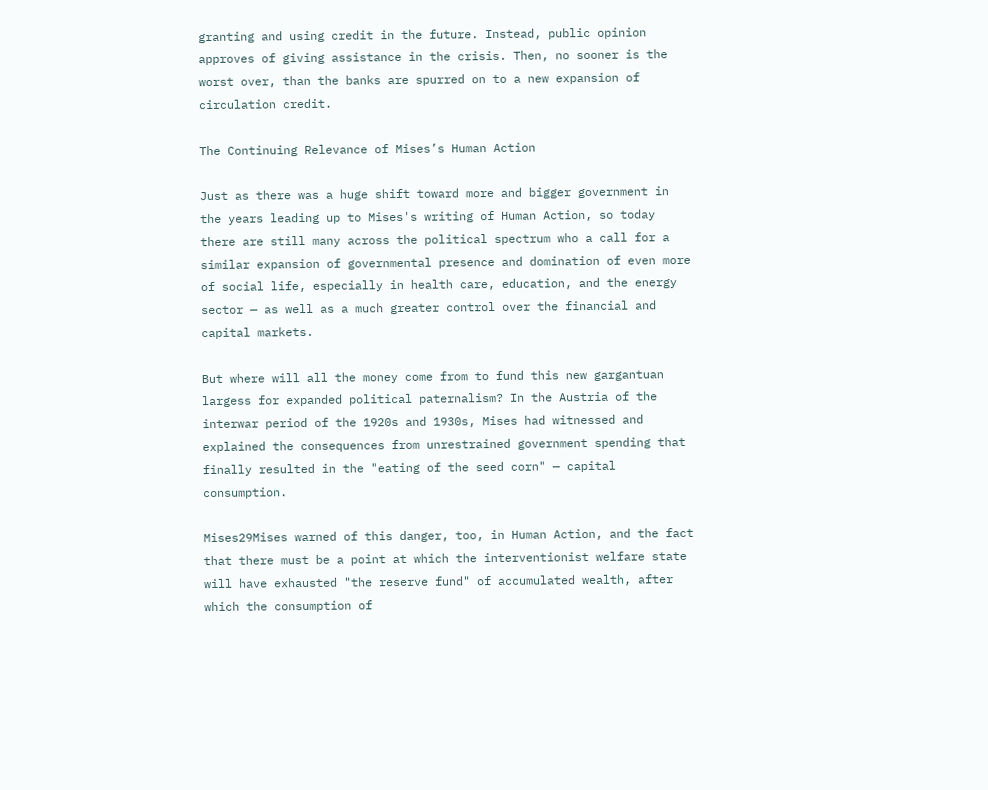granting and using credit in the future. Instead, public opinion approves of giving assistance in the crisis. Then, no sooner is the worst over, than the banks are spurred on to a new expansion of circulation credit.

The Continuing Relevance of Mises’s Human Action

Just as there was a huge shift toward more and bigger government in the years leading up to Mises's writing of Human Action, so today there are still many across the political spectrum who a call for a similar expansion of governmental presence and domination of even more of social life, especially in health care, education, and the energy sector — as well as a much greater control over the financial and capital markets.

But where will all the money come from to fund this new gargantuan largess for expanded political paternalism? In the Austria of the interwar period of the 1920s and 1930s, Mises had witnessed and explained the consequences from unrestrained government spending that finally resulted in the "eating of the seed corn" — capital consumption.

Mises29Mises warned of this danger, too, in Human Action, and the fact that there must be a point at which the interventionist welfare state will have exhausted "the reserve fund" of accumulated wealth, after which the consumption of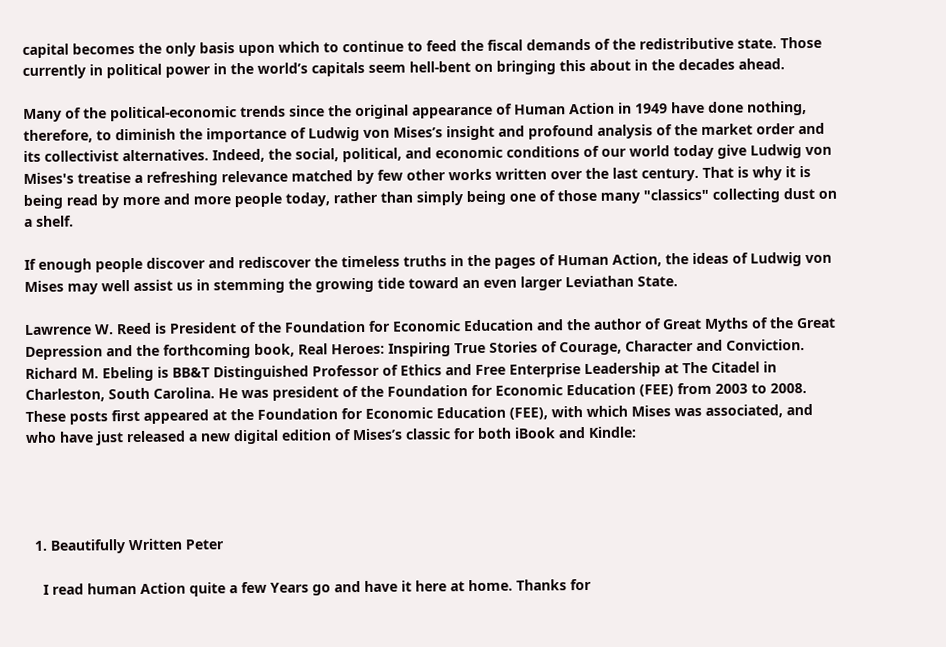capital becomes the only basis upon which to continue to feed the fiscal demands of the redistributive state. Those currently in political power in the world’s capitals seem hell-bent on bringing this about in the decades ahead.

Many of the political-economic trends since the original appearance of Human Action in 1949 have done nothing, therefore, to diminish the importance of Ludwig von Mises’s insight and profound analysis of the market order and its collectivist alternatives. Indeed, the social, political, and economic conditions of our world today give Ludwig von Mises's treatise a refreshing relevance matched by few other works written over the last century. That is why it is being read by more and more people today, rather than simply being one of those many "classics" collecting dust on a shelf.

If enough people discover and rediscover the timeless truths in the pages of Human Action, the ideas of Ludwig von Mises may well assist us in stemming the growing tide toward an even larger Leviathan State.

Lawrence W. Reed is President of the Foundation for Economic Education and the author of Great Myths of the Great Depression and the forthcoming book, Real Heroes: Inspiring True Stories of Courage, Character and Conviction.
Richard M. Ebeling is BB&T Distinguished Professor of Ethics and Free Enterprise Leadership at The Citadel in Charleston, South Carolina. He was president of the Foundation for Economic Education (FEE) from 2003 to 2008.
These posts first appeared at the Foundation for Economic Education (FEE), with which Mises was associated, and who have just released a new digital edition of Mises’s classic for both iBook and Kindle:




  1. Beautifully Written Peter

    I read human Action quite a few Years go and have it here at home. Thanks for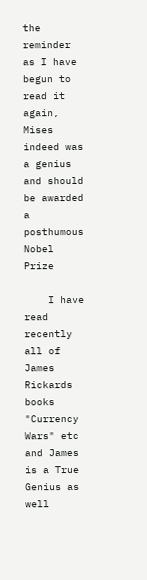the reminder as I have begun to read it again, Mises indeed was a genius and should be awarded a posthumous Nobel Prize

    I have read recently all of James Rickards books "Currency Wars" etc and James is a True Genius as well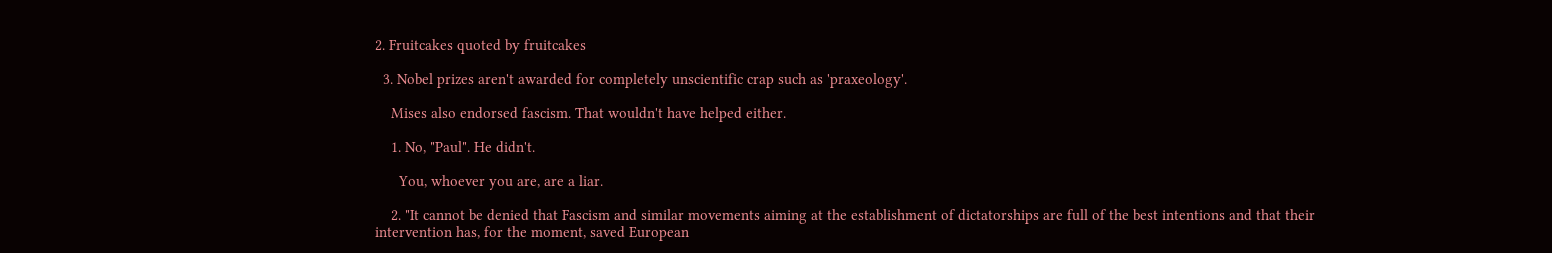2. Fruitcakes quoted by fruitcakes

  3. Nobel prizes aren't awarded for completely unscientific crap such as 'praxeology'.

    Mises also endorsed fascism. That wouldn't have helped either.

    1. No, "Paul". He didn't.

      You, whoever you are, are a liar.

    2. "It cannot be denied that Fascism and similar movements aiming at the establishment of dictatorships are full of the best intentions and that their intervention has, for the moment, saved European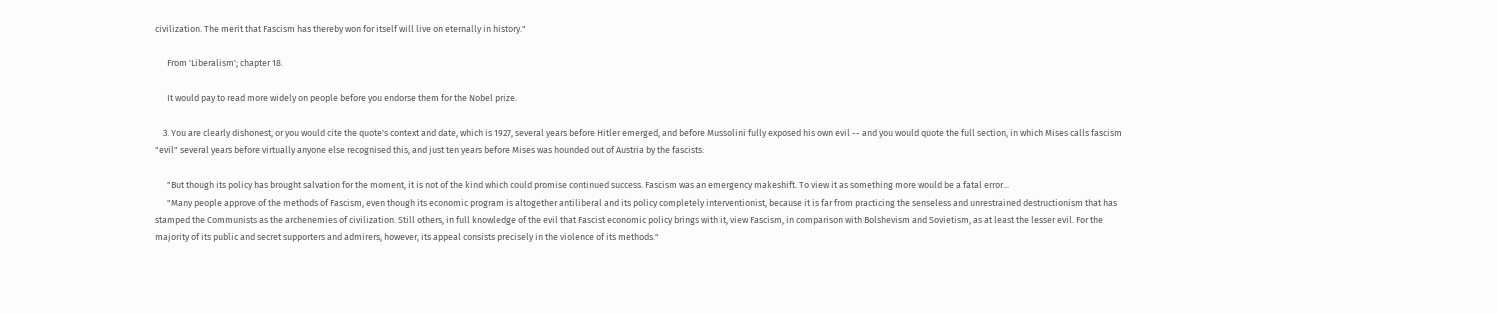civilization. The merit that Fascism has thereby won for itself will live on eternally in history."

      From 'Liberalism'; chapter 18.

      It would pay to read more widely on people before you endorse them for the Nobel prize.

    3. You are clearly dishonest, or you would cite the quote's context and date, which is 1927, several years before Hitler emerged, and before Mussolini fully exposed his own evil -- and you would quote the full section, in which Mises calls fascism "evil" several years before virtually anyone else recognised this, and just ten years before Mises was hounded out of Austria by the fascists:

      "But though its policy has brought salvation for the moment, it is not of the kind which could promise continued success. Fascism was an emergency makeshift. To view it as something more would be a fatal error...
      "Many people approve of the methods of Fascism, even though its economic program is altogether antiliberal and its policy completely interventionist, because it is far from practicing the senseless and unrestrained destructionism that has stamped the Communists as the archenemies of civilization. Still others, in full knowledge of the evil that Fascist economic policy brings with it, view Fascism, in comparison with Bolshevism and Sovietism, as at least the lesser evil. For the majority of its public and secret supporters and admirers, however, its appeal consists precisely in the violence of its methods."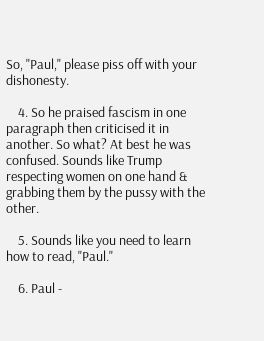So, "Paul," please piss off with your dishonesty.

    4. So he praised fascism in one paragraph then criticised it in another. So what? At best he was confused. Sounds like Trump respecting women on one hand & grabbing them by the pussy with the other.

    5. Sounds like you need to learn how to read, "Paul."

    6. Paul -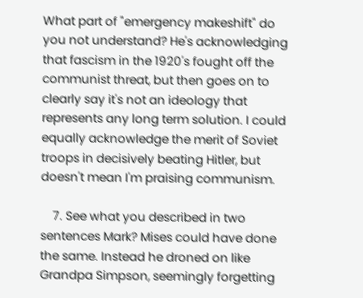What part of "emergency makeshift" do you not understand? He's acknowledging that fascism in the 1920's fought off the communist threat, but then goes on to clearly say it's not an ideology that represents any long term solution. I could equally acknowledge the merit of Soviet troops in decisively beating Hitler, but doesn't mean I'm praising communism.

    7. See what you described in two sentences Mark? Mises could have done the same. Instead he droned on like Grandpa Simpson, seemingly forgetting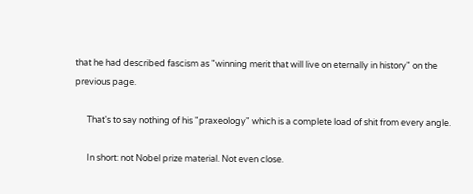that he had described fascism as "winning merit that will live on eternally in history" on the previous page.

      That's to say nothing of his "praxeology" which is a complete load of shit from every angle.

      In short: not Nobel prize material. Not even close.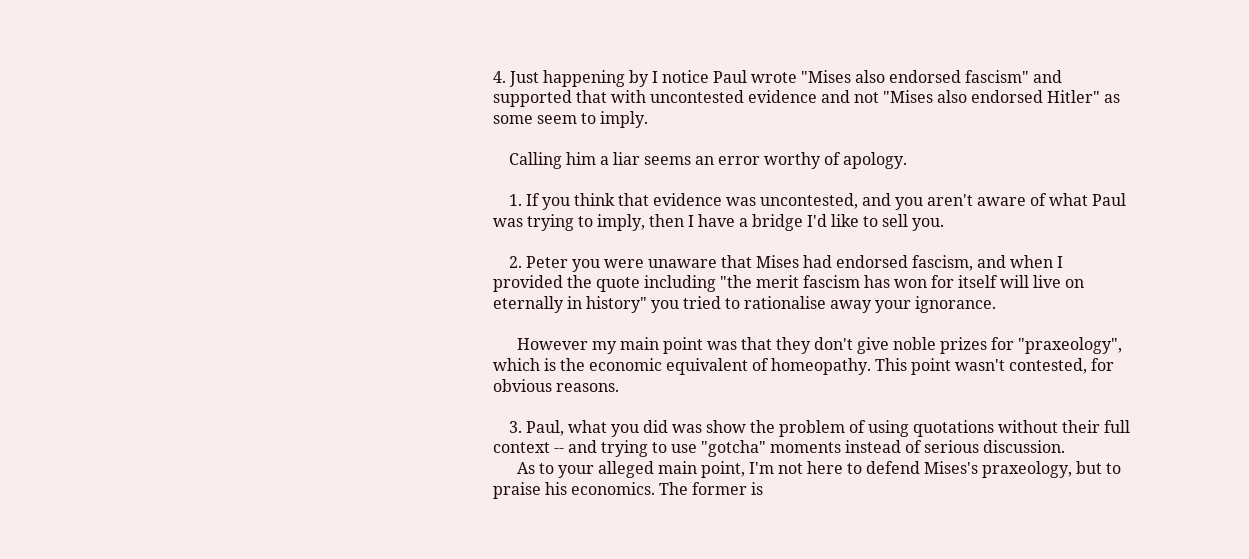4. Just happening by I notice Paul wrote "Mises also endorsed fascism" and supported that with uncontested evidence and not "Mises also endorsed Hitler" as some seem to imply.

    Calling him a liar seems an error worthy of apology.

    1. If you think that evidence was uncontested, and you aren't aware of what Paul was trying to imply, then I have a bridge I'd like to sell you.

    2. Peter you were unaware that Mises had endorsed fascism, and when I provided the quote including "the merit fascism has won for itself will live on eternally in history" you tried to rationalise away your ignorance.

      However my main point was that they don't give noble prizes for "praxeology", which is the economic equivalent of homeopathy. This point wasn't contested, for obvious reasons.

    3. Paul, what you did was show the problem of using quotations without their full context -- and trying to use "gotcha" moments instead of serious discussion.
      As to your alleged main point, I'm not here to defend Mises's praxeology, but to praise his economics. The former is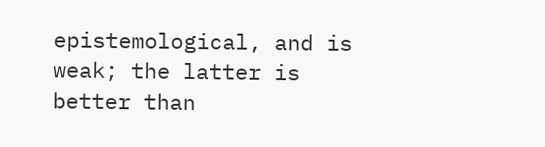epistemological, and is weak; the latter is better than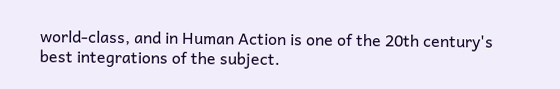world-class, and in Human Action is one of the 20th century's best integrations of the subject.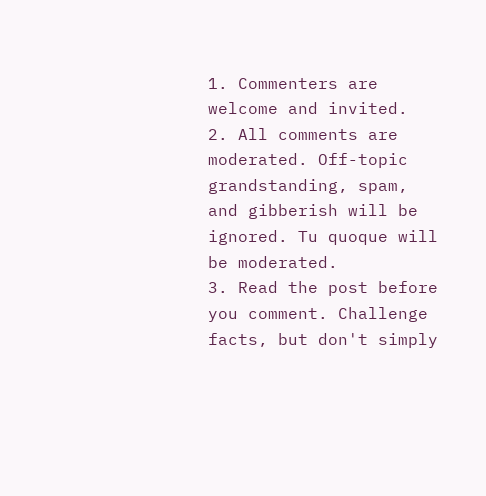1. Commenters are welcome and invited.
2. All comments are moderated. Off-topic grandstanding, spam, and gibberish will be ignored. Tu quoque will be moderated.
3. Read the post before you comment. Challenge facts, but don't simply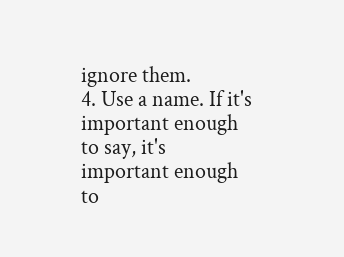ignore them.
4. Use a name. If it's important enough to say, it's important enough to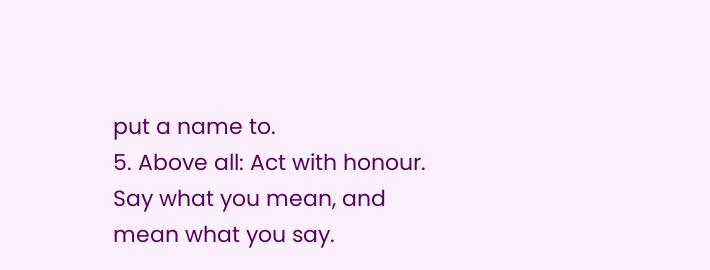put a name to.
5. Above all: Act with honour. Say what you mean, and mean what you say.